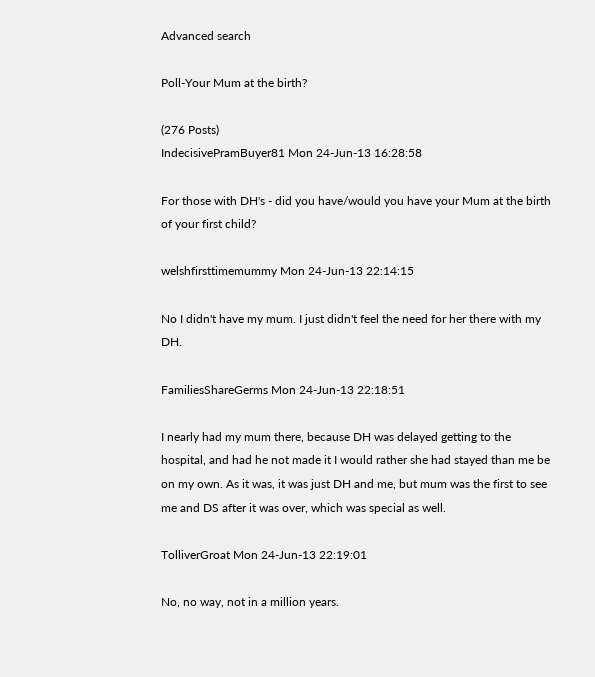Advanced search

Poll-Your Mum at the birth?

(276 Posts)
IndecisivePramBuyer81 Mon 24-Jun-13 16:28:58

For those with DH's - did you have/would you have your Mum at the birth of your first child?

welshfirsttimemummy Mon 24-Jun-13 22:14:15

No I didn't have my mum. I just didn't feel the need for her there with my DH.

FamiliesShareGerms Mon 24-Jun-13 22:18:51

I nearly had my mum there, because DH was delayed getting to the hospital, and had he not made it I would rather she had stayed than me be on my own. As it was, it was just DH and me, but mum was the first to see me and DS after it was over, which was special as well.

TolliverGroat Mon 24-Jun-13 22:19:01

No, no way, not in a million years.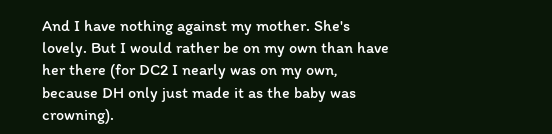And I have nothing against my mother. She's lovely. But I would rather be on my own than have her there (for DC2 I nearly was on my own, because DH only just made it as the baby was crowning).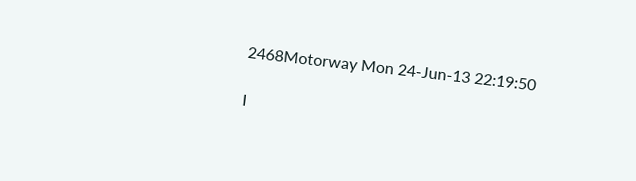2468Motorway Mon 24-Jun-13 22:19:50

I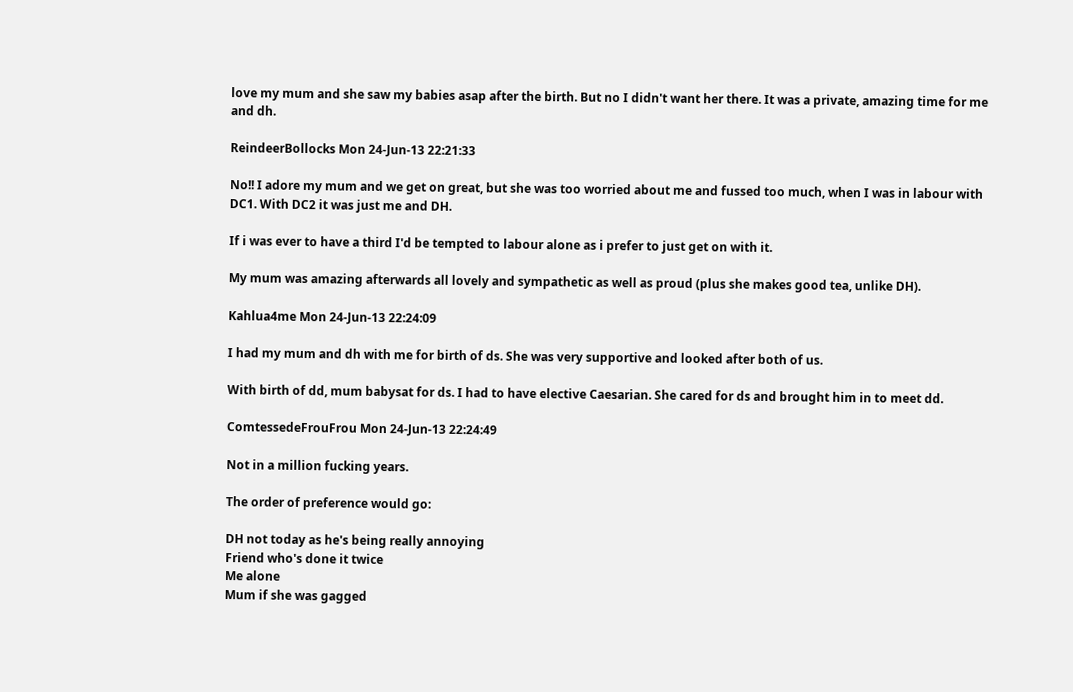love my mum and she saw my babies asap after the birth. But no I didn't want her there. It was a private, amazing time for me and dh.

ReindeerBollocks Mon 24-Jun-13 22:21:33

No!! I adore my mum and we get on great, but she was too worried about me and fussed too much, when I was in labour with DC1. With DC2 it was just me and DH.

If i was ever to have a third I'd be tempted to labour alone as i prefer to just get on with it.

My mum was amazing afterwards all lovely and sympathetic as well as proud (plus she makes good tea, unlike DH).

Kahlua4me Mon 24-Jun-13 22:24:09

I had my mum and dh with me for birth of ds. She was very supportive and looked after both of us.

With birth of dd, mum babysat for ds. I had to have elective Caesarian. She cared for ds and brought him in to meet dd.

ComtessedeFrouFrou Mon 24-Jun-13 22:24:49

Not in a million fucking years.

The order of preference would go:

DH not today as he's being really annoying
Friend who's done it twice
Me alone
Mum if she was gagged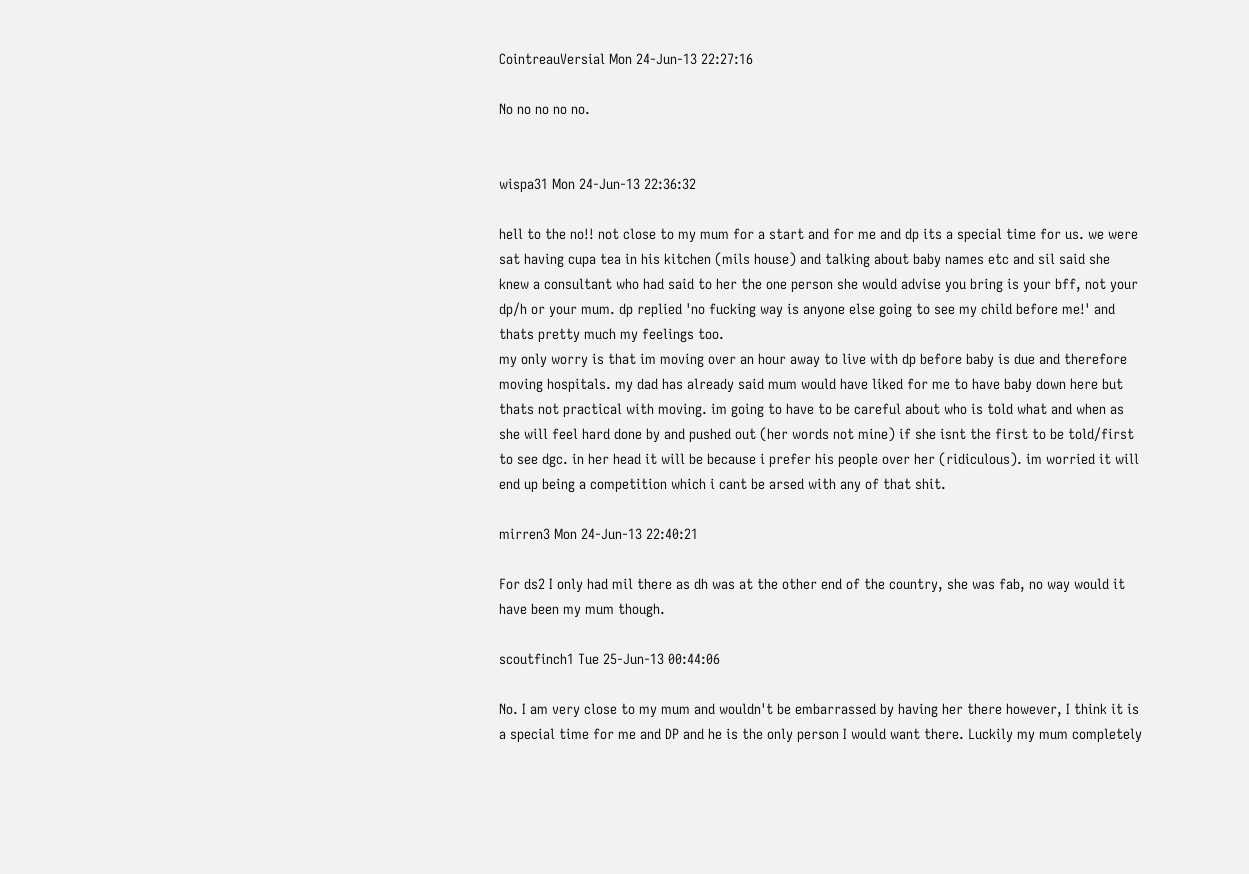CointreauVersial Mon 24-Jun-13 22:27:16

No no no no no.


wispa31 Mon 24-Jun-13 22:36:32

hell to the no!! not close to my mum for a start and for me and dp its a special time for us. we were sat having cupa tea in his kitchen (mils house) and talking about baby names etc and sil said she knew a consultant who had said to her the one person she would advise you bring is your bff, not your dp/h or your mum. dp replied 'no fucking way is anyone else going to see my child before me!' and thats pretty much my feelings too.
my only worry is that im moving over an hour away to live with dp before baby is due and therefore moving hospitals. my dad has already said mum would have liked for me to have baby down here but thats not practical with moving. im going to have to be careful about who is told what and when as she will feel hard done by and pushed out (her words not mine) if she isnt the first to be told/first to see dgc. in her head it will be because i prefer his people over her (ridiculous). im worried it will end up being a competition which i cant be arsed with any of that shit.

mirren3 Mon 24-Jun-13 22:40:21

For ds2 I only had mil there as dh was at the other end of the country, she was fab, no way would it have been my mum though.

scoutfinch1 Tue 25-Jun-13 00:44:06

No. I am very close to my mum and wouldn't be embarrassed by having her there however, I think it is a special time for me and DP and he is the only person I would want there. Luckily my mum completely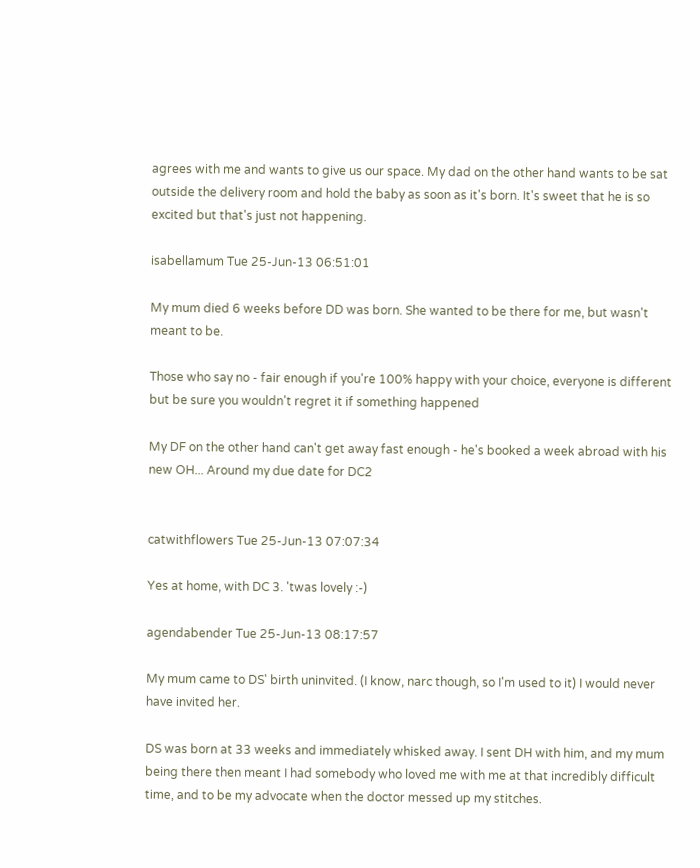agrees with me and wants to give us our space. My dad on the other hand wants to be sat outside the delivery room and hold the baby as soon as it's born. It's sweet that he is so excited but that's just not happening.

isabellamum Tue 25-Jun-13 06:51:01

My mum died 6 weeks before DD was born. She wanted to be there for me, but wasn't meant to be.

Those who say no - fair enough if you're 100% happy with your choice, everyone is different but be sure you wouldn't regret it if something happened

My DF on the other hand can't get away fast enough - he's booked a week abroad with his new OH... Around my due date for DC2


catwithflowers Tue 25-Jun-13 07:07:34

Yes at home, with DC 3. 'twas lovely :-)

agendabender Tue 25-Jun-13 08:17:57

My mum came to DS' birth uninvited. (I know, narc though, so I'm used to it) I would never have invited her.

DS was born at 33 weeks and immediately whisked away. I sent DH with him, and my mum being there then meant I had somebody who loved me with me at that incredibly difficult time, and to be my advocate when the doctor messed up my stitches.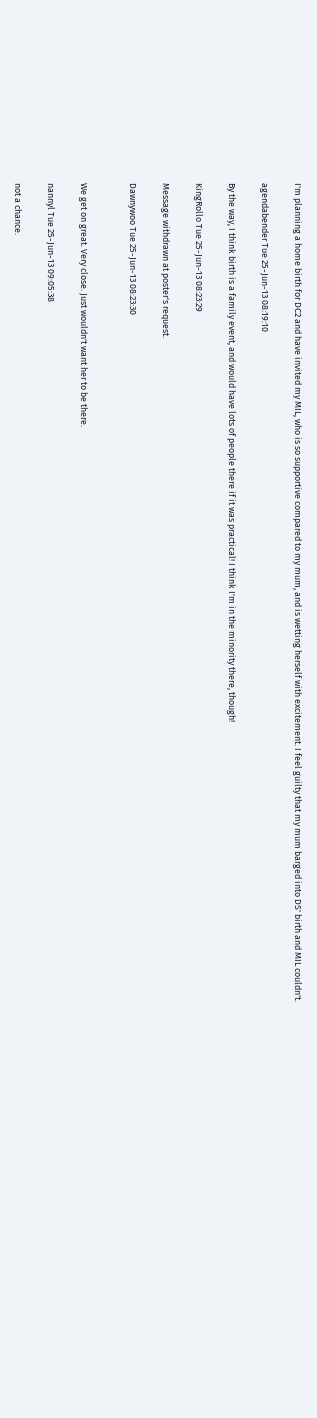I'm planning a home birth for DC2 and have invited my MIL, who is so supportive compared to my mum, and is wetting herself with excitement. I feel guilty that my mum barged into DS' birth and MIL couldn't.

agendabender Tue 25-Jun-13 08:19:10

By the way, I think birth is a family event, and would have lots of people there if it was practical! I think I'm in the minority there, though!

KingRollo Tue 25-Jun-13 08:23:29

Message withdrawn at poster's request.

Dawnywoo Tue 25-Jun-13 08:23:30


We get on great. Very close. Just wouldn't want her to be there.

nannyl Tue 25-Jun-13 09:05:38

not a chance.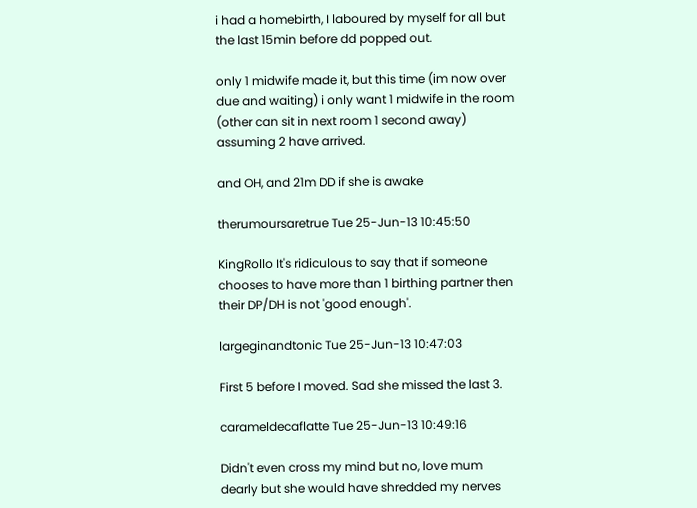i had a homebirth, I laboured by myself for all but the last 15min before dd popped out.

only 1 midwife made it, but this time (im now over due and waiting) i only want 1 midwife in the room (other can sit in next room 1 second away) assuming 2 have arrived.

and OH, and 21m DD if she is awake

therumoursaretrue Tue 25-Jun-13 10:45:50

KingRollo It's ridiculous to say that if someone chooses to have more than 1 birthing partner then their DP/DH is not 'good enough'.

largeginandtonic Tue 25-Jun-13 10:47:03

First 5 before I moved. Sad she missed the last 3.

carameldecaflatte Tue 25-Jun-13 10:49:16

Didn't even cross my mind but no, love mum dearly but she would have shredded my nerves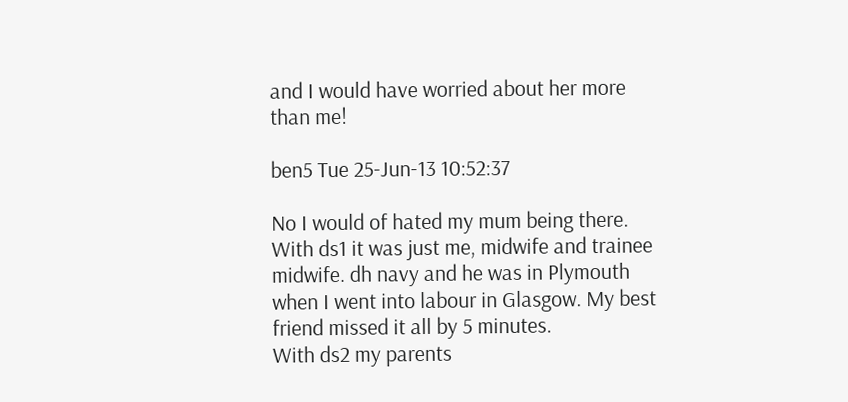and I would have worried about her more than me!

ben5 Tue 25-Jun-13 10:52:37

No I would of hated my mum being there. With ds1 it was just me, midwife and trainee midwife. dh navy and he was in Plymouth when I went into labour in Glasgow. My best friend missed it all by 5 minutes.
With ds2 my parents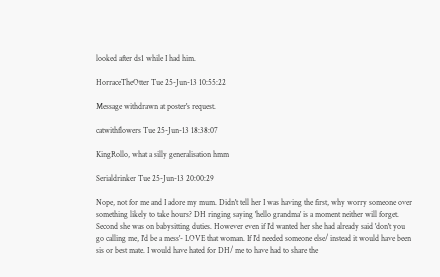looked after ds1 while I had him.

HorraceTheOtter Tue 25-Jun-13 10:55:22

Message withdrawn at poster's request.

catwithflowers Tue 25-Jun-13 18:38:07

KingRollo, what a silly generalisation hmm

Serialdrinker Tue 25-Jun-13 20:00:29

Nope, not for me and I adore my mum. Didn't tell her I was having the first, why worry someone over something likely to take hours? DH ringing saying 'hello grandma' is a moment neither will forget. Second she was on babysitting duties. However even if I'd wanted her she had already said 'don't you go calling me, I'd be a mess'- LOVE that woman. If I'd needed someone else/ instead it would have been sis or best mate. I would have hated for DH/ me to have had to share the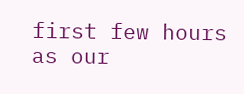first few hours as our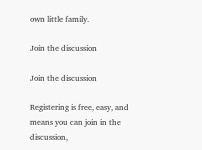own little family.

Join the discussion

Join the discussion

Registering is free, easy, and means you can join in the discussion,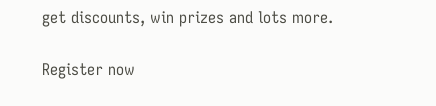get discounts, win prizes and lots more.

Register now